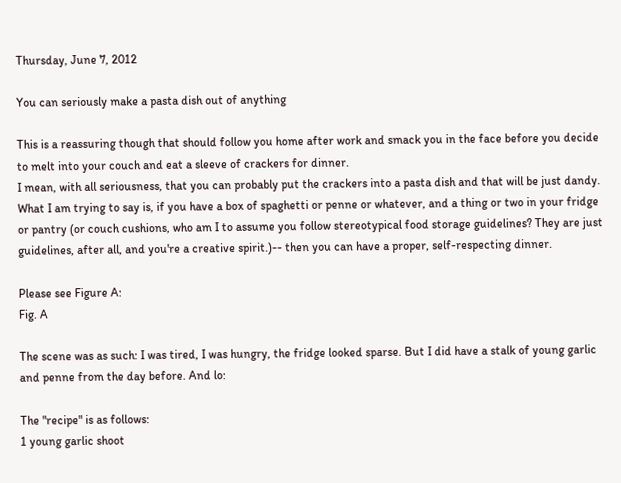Thursday, June 7, 2012

You can seriously make a pasta dish out of anything

This is a reassuring though that should follow you home after work and smack you in the face before you decide to melt into your couch and eat a sleeve of crackers for dinner.
I mean, with all seriousness, that you can probably put the crackers into a pasta dish and that will be just dandy.
What I am trying to say is, if you have a box of spaghetti or penne or whatever, and a thing or two in your fridge or pantry (or couch cushions, who am I to assume you follow stereotypical food storage guidelines? They are just guidelines, after all, and you're a creative spirit.)-- then you can have a proper, self-respecting dinner.

Please see Figure A:
Fig. A

The scene was as such: I was tired, I was hungry, the fridge looked sparse. But I did have a stalk of young garlic and penne from the day before. And lo:

The "recipe" is as follows:
1 young garlic shoot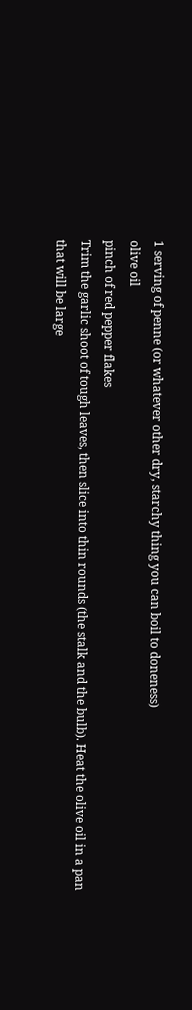1 serving of penne (or whatever other dry, starchy thing you can boil to doneness)
olive oil
pinch of red pepper flakes
Trim the garlic shoot of tough leaves, then slice into thin rounds (the stalk and the bulb). Heat the olive oil in a pan that will be large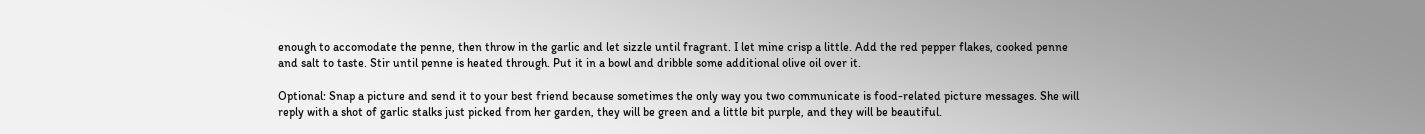enough to accomodate the penne, then throw in the garlic and let sizzle until fragrant. I let mine crisp a little. Add the red pepper flakes, cooked penne and salt to taste. Stir until penne is heated through. Put it in a bowl and dribble some additional olive oil over it.

Optional: Snap a picture and send it to your best friend because sometimes the only way you two communicate is food-related picture messages. She will reply with a shot of garlic stalks just picked from her garden, they will be green and a little bit purple, and they will be beautiful.